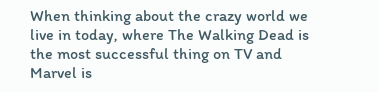When thinking about the crazy world we live in today, where The Walking Dead is the most successful thing on TV and Marvel is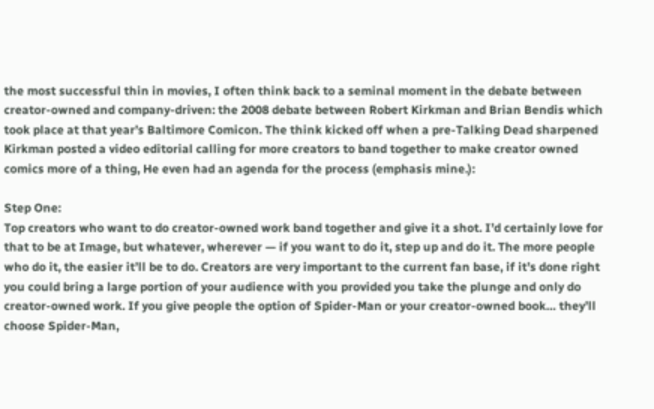the most successful thin in movies, I often think back to a seminal moment in the debate between creator-owned and company-driven: the 2008 debate between Robert Kirkman and Brian Bendis which took place at that year’s Baltimore Comicon. The think kicked off when a pre-Talking Dead sharpened Kirkman posted a video editorial calling for more creators to band together to make creator owned comics more of a thing, He even had an agenda for the process (emphasis mine.):

Step One:
Top creators who want to do creator-owned work band together and give it a shot. I’d certainly love for that to be at Image, but whatever, wherever — if you want to do it, step up and do it. The more people who do it, the easier it’ll be to do. Creators are very important to the current fan base, if it’s done right you could bring a large portion of your audience with you provided you take the plunge and only do creator-owned work. If you give people the option of Spider-Man or your creator-owned book… they’ll choose Spider-Man,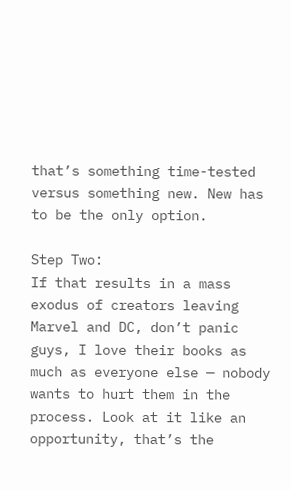that’s something time-tested versus something new. New has to be the only option.

Step Two:
If that results in a mass exodus of creators leaving Marvel and DC, don’t panic guys, I love their books as much as everyone else — nobody wants to hurt them in the process. Look at it like an opportunity, that’s the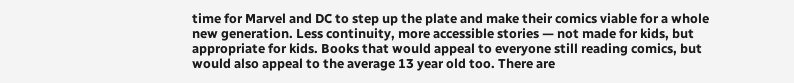time for Marvel and DC to step up the plate and make their comics viable for a whole new generation. Less continuity, more accessible stories — not made for kids, but appropriate for kids. Books that would appeal to everyone still reading comics, but would also appeal to the average 13 year old too. There are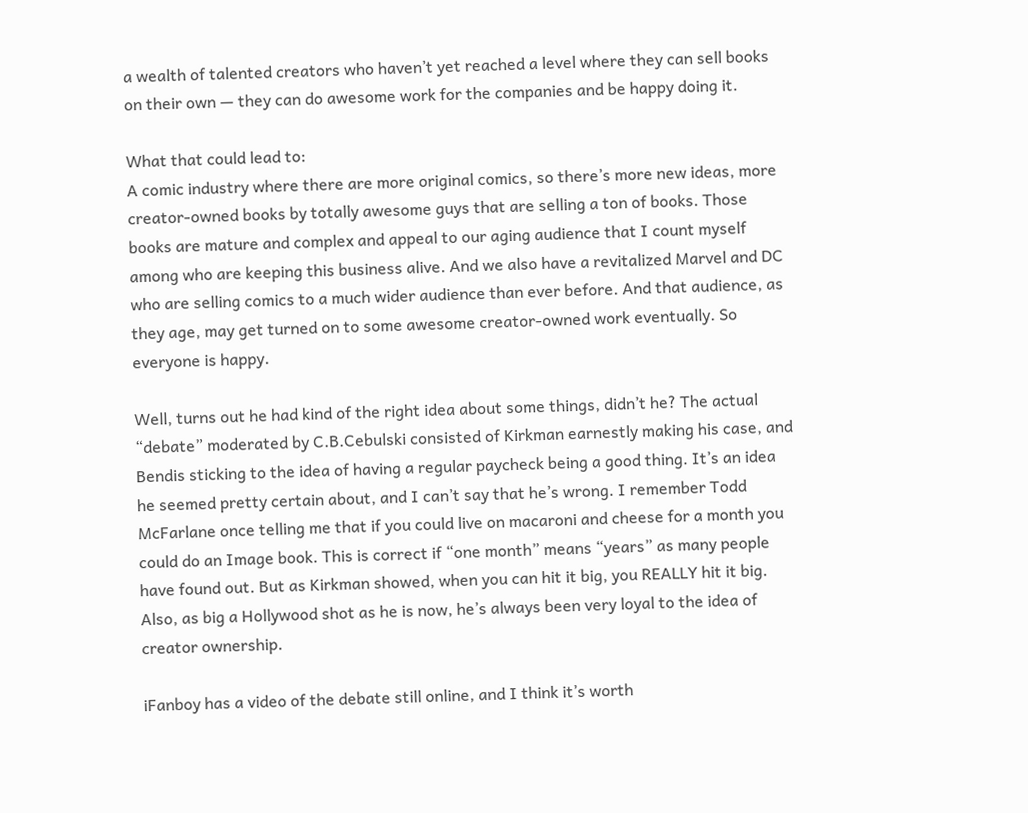a wealth of talented creators who haven’t yet reached a level where they can sell books on their own — they can do awesome work for the companies and be happy doing it.

What that could lead to:
A comic industry where there are more original comics, so there’s more new ideas, more creator-owned books by totally awesome guys that are selling a ton of books. Those books are mature and complex and appeal to our aging audience that I count myself among who are keeping this business alive. And we also have a revitalized Marvel and DC who are selling comics to a much wider audience than ever before. And that audience, as they age, may get turned on to some awesome creator-owned work eventually. So everyone is happy.

Well, turns out he had kind of the right idea about some things, didn’t he? The actual “debate” moderated by C.B.Cebulski consisted of Kirkman earnestly making his case, and Bendis sticking to the idea of having a regular paycheck being a good thing. It’s an idea he seemed pretty certain about, and I can’t say that he’s wrong. I remember Todd McFarlane once telling me that if you could live on macaroni and cheese for a month you could do an Image book. This is correct if “one month” means “years” as many people have found out. But as Kirkman showed, when you can hit it big, you REALLY hit it big. Also, as big a Hollywood shot as he is now, he’s always been very loyal to the idea of creator ownership.

iFanboy has a video of the debate still online, and I think it’s worth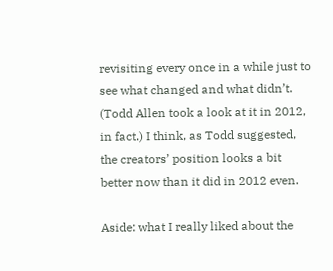revisiting every once in a while just to see what changed and what didn’t. (Todd Allen took a look at it in 2012, in fact.) I think, as Todd suggested, the creators’ position looks a bit better now than it did in 2012 even.

Aside: what I really liked about the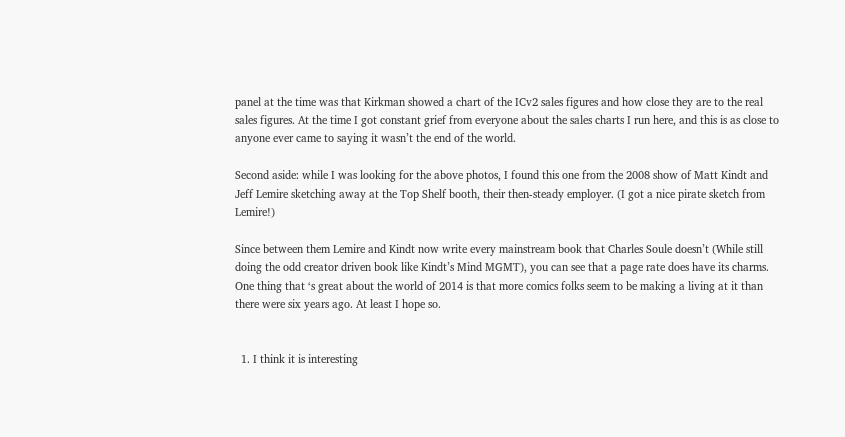panel at the time was that Kirkman showed a chart of the ICv2 sales figures and how close they are to the real sales figures. At the time I got constant grief from everyone about the sales charts I run here, and this is as close to anyone ever came to saying it wasn’t the end of the world.

Second aside: while I was looking for the above photos, I found this one from the 2008 show of Matt Kindt and Jeff Lemire sketching away at the Top Shelf booth, their then-steady employer. (I got a nice pirate sketch from Lemire!)

Since between them Lemire and Kindt now write every mainstream book that Charles Soule doesn’t (While still doing the odd creator driven book like Kindt’s Mind MGMT), you can see that a page rate does have its charms. One thing that ‘s great about the world of 2014 is that more comics folks seem to be making a living at it than there were six years ago. At least I hope so.


  1. I think it is interesting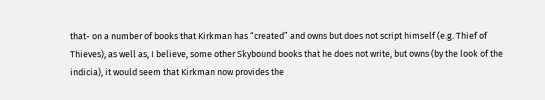that- on a number of books that Kirkman has “created” and owns but does not script himself (e.g. Thief of Thieves), as well as, I believe, some other Skybound books that he does not write, but owns (by the look of the indicia), it would seem that Kirkman now provides the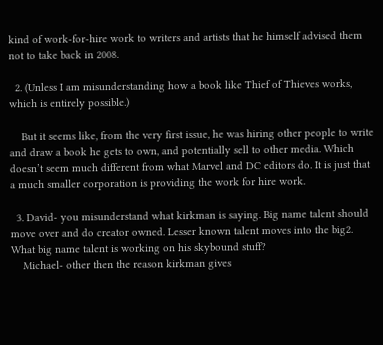kind of work-for-hire work to writers and artists that he himself advised them not to take back in 2008.

  2. (Unless I am misunderstanding how a book like Thief of Thieves works, which is entirely possible.)

    But it seems like, from the very first issue, he was hiring other people to write and draw a book he gets to own, and potentially sell to other media. Which doesn’t seem much different from what Marvel and DC editors do. It is just that a much smaller corporation is providing the work for hire work.

  3. David- you misunderstand what kirkman is saying. Big name talent should move over and do creator owned. Lesser known talent moves into the big2. What big name talent is working on his skybound stuff?
    Michael- other then the reason kirkman gives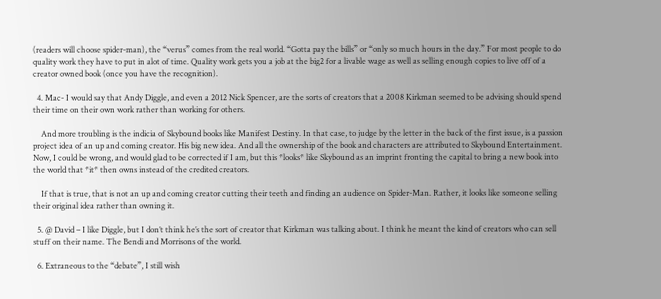(readers will choose spider-man), the “verus” comes from the real world. “Gotta pay the bills” or “only so much hours in the day.” For most people to do quality work they have to put in alot of time. Quality work gets you a job at the big2 for a livable wage as well as selling enough copies to live off of a creator owned book (once you have the recognition).

  4. Mac- I would say that Andy Diggle, and even a 2012 Nick Spencer, are the sorts of creators that a 2008 Kirkman seemed to be advising should spend their time on their own work rather than working for others.

    And more troubling is the indicia of Skybound books like Manifest Destiny. In that case, to judge by the letter in the back of the first issue, is a passion project idea of an up and coming creator. His big new idea. And all the ownership of the book and characters are attributed to Skybound Entertainment. Now, I could be wrong, and would glad to be corrected if I am, but this *looks* like Skybound as an imprint fronting the capital to bring a new book into the world that *it* then owns instead of the credited creators.

    If that is true, that is not an up and coming creator cutting their teeth and finding an audience on Spider-Man. Rather, it looks like someone selling their original idea rather than owning it.

  5. @ David – I like Diggle, but I don’t think he’s the sort of creator that Kirkman was talking about. I think he meant the kind of creators who can sell stuff on their name. The Bendi and Morrisons of the world.

  6. Extraneous to the “debate”, I still wish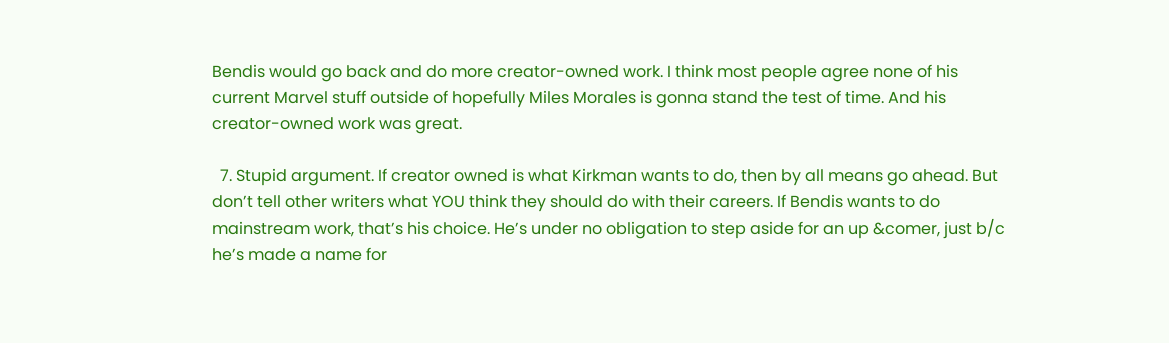Bendis would go back and do more creator-owned work. I think most people agree none of his current Marvel stuff outside of hopefully Miles Morales is gonna stand the test of time. And his creator-owned work was great.

  7. Stupid argument. If creator owned is what Kirkman wants to do, then by all means go ahead. But don’t tell other writers what YOU think they should do with their careers. If Bendis wants to do mainstream work, that’s his choice. He’s under no obligation to step aside for an up &comer, just b/c he’s made a name for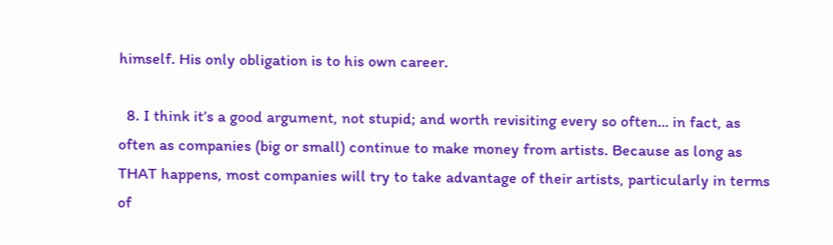himself. His only obligation is to his own career.

  8. I think it’s a good argument, not stupid; and worth revisiting every so often… in fact, as often as companies (big or small) continue to make money from artists. Because as long as THAT happens, most companies will try to take advantage of their artists, particularly in terms of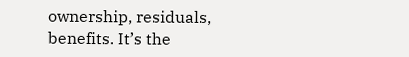ownership, residuals, benefits. It’s the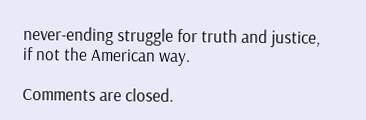never-ending struggle for truth and justice, if not the American way.

Comments are closed.